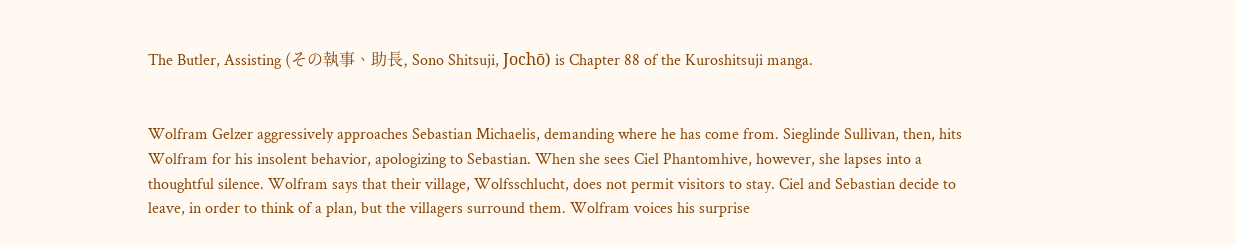The Butler, Assisting (その執事、助長, Sono Shitsuji, Jochō) is Chapter 88 of the Kuroshitsuji manga.


Wolfram Gelzer aggressively approaches Sebastian Michaelis, demanding where he has come from. Sieglinde Sullivan, then, hits Wolfram for his insolent behavior, apologizing to Sebastian. When she sees Ciel Phantomhive, however, she lapses into a thoughtful silence. Wolfram says that their village, Wolfsschlucht, does not permit visitors to stay. Ciel and Sebastian decide to leave, in order to think of a plan, but the villagers surround them. Wolfram voices his surprise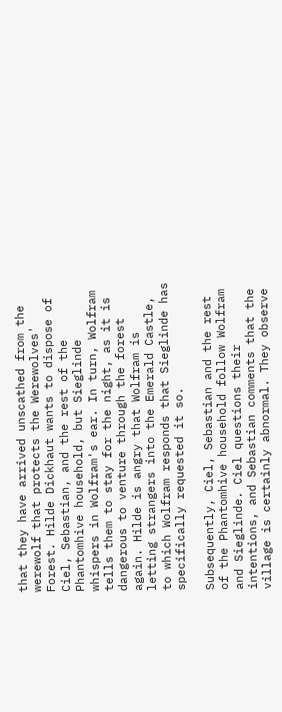that they have arrived unscathed from the werewolf that protects the Werewolves' Forest. Hilde Dickhaut wants to dispose of Ciel, Sebastian, and the rest of the Phantomhive household, but Sieglinde whispers in Wolfram's ear. In turn, Wolfram tells them to stay for the night, as it is dangerous to venture through the forest again. Hilde is angry that Wolfram is letting strangers into the Emerald Castle, to which Wolfram responds that Sieglinde has specifically requested it so.

Subsequently, Ciel, Sebastian and the rest of the Phantomhive household follow Wolfram and Sieglinde. Ciel questions their intentions, and Sebastian comments that the village is certainly abnormal. They observe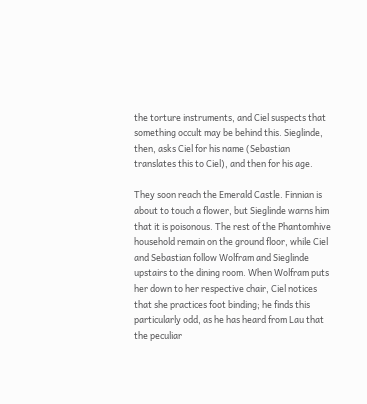the torture instruments, and Ciel suspects that something occult may be behind this. Sieglinde, then, asks Ciel for his name (Sebastian translates this to Ciel), and then for his age.

They soon reach the Emerald Castle. Finnian is about to touch a flower, but Sieglinde warns him that it is poisonous. The rest of the Phantomhive household remain on the ground floor, while Ciel and Sebastian follow Wolfram and Sieglinde upstairs to the dining room. When Wolfram puts her down to her respective chair, Ciel notices that she practices foot binding; he finds this particularly odd, as he has heard from Lau that the peculiar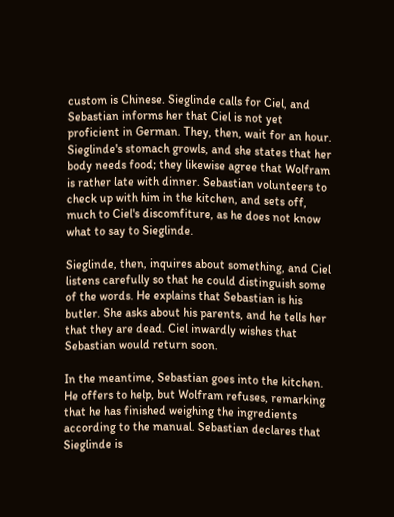custom is Chinese. Sieglinde calls for Ciel, and Sebastian informs her that Ciel is not yet proficient in German. They, then, wait for an hour. Sieglinde's stomach growls, and she states that her body needs food; they likewise agree that Wolfram is rather late with dinner. Sebastian volunteers to check up with him in the kitchen, and sets off, much to Ciel's discomfiture, as he does not know what to say to Sieglinde.

Sieglinde, then, inquires about something, and Ciel listens carefully so that he could distinguish some of the words. He explains that Sebastian is his butler. She asks about his parents, and he tells her that they are dead. Ciel inwardly wishes that Sebastian would return soon.

In the meantime, Sebastian goes into the kitchen. He offers to help, but Wolfram refuses, remarking that he has finished weighing the ingredients according to the manual. Sebastian declares that Sieglinde is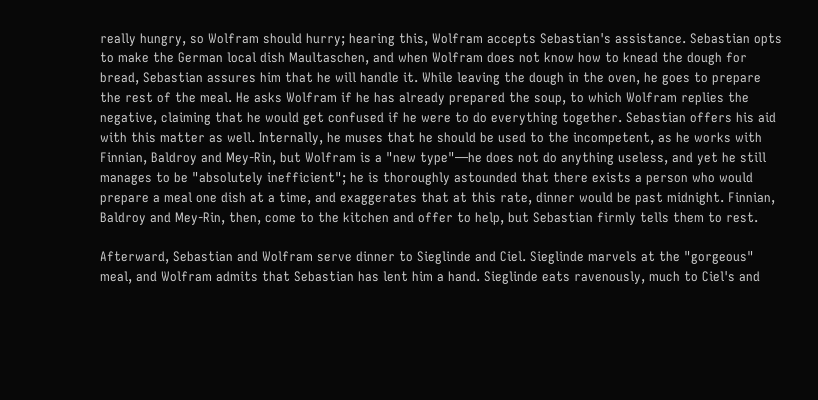really hungry, so Wolfram should hurry; hearing this, Wolfram accepts Sebastian's assistance. Sebastian opts to make the German local dish Maultaschen, and when Wolfram does not know how to knead the dough for bread, Sebastian assures him that he will handle it. While leaving the dough in the oven, he goes to prepare the rest of the meal. He asks Wolfram if he has already prepared the soup, to which Wolfram replies the negative, claiming that he would get confused if he were to do everything together. Sebastian offers his aid with this matter as well. Internally, he muses that he should be used to the incompetent, as he works with Finnian, Baldroy and Mey-Rin, but Wolfram is a "new type"—he does not do anything useless, and yet he still manages to be "absolutely inefficient"; he is thoroughly astounded that there exists a person who would prepare a meal one dish at a time, and exaggerates that at this rate, dinner would be past midnight. Finnian, Baldroy and Mey-Rin, then, come to the kitchen and offer to help, but Sebastian firmly tells them to rest.

Afterward, Sebastian and Wolfram serve dinner to Sieglinde and Ciel. Sieglinde marvels at the "gorgeous" meal, and Wolfram admits that Sebastian has lent him a hand. Sieglinde eats ravenously, much to Ciel's and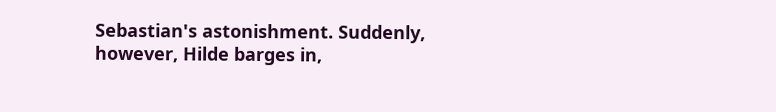Sebastian's astonishment. Suddenly, however, Hilde barges in,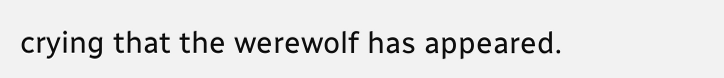crying that the werewolf has appeared.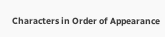Characters in Order of Appearance